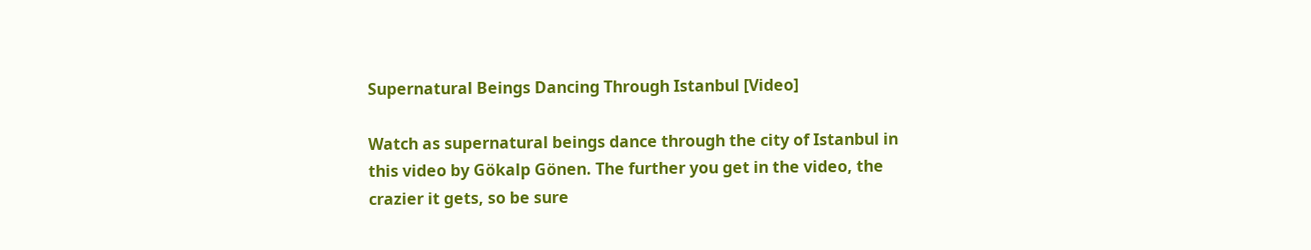Supernatural Beings Dancing Through Istanbul [Video]

Watch as supernatural beings dance through the city of Istanbul in this video by Gökalp Gönen. The further you get in the video, the crazier it gets, so be sure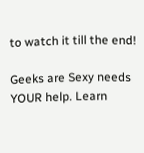to watch it till the end!

Geeks are Sexy needs YOUR help. Learn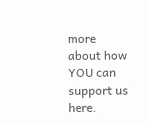more about how YOU can support us here.